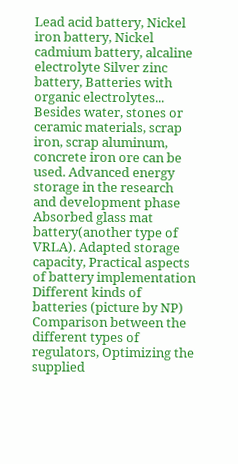Lead acid battery, Nickel iron battery, Nickel cadmium battery, alcaline electrolyte Silver zinc battery, Batteries with organic electrolytes...
Besides water, stones or ceramic materials, scrap iron, scrap aluminum, concrete iron ore can be used. Advanced energy storage in the research and development phase
Absorbed glass mat battery(another type of VRLA). Adapted storage capacity, Practical aspects of battery implementation
Different kinds of batteries (picture by NP) Comparison between the different types of regulators, Optimizing the supplied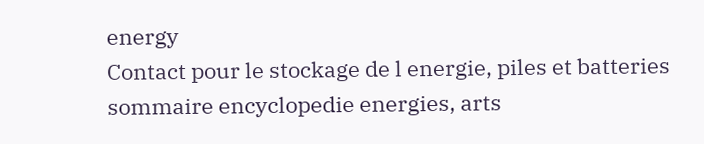energy
Contact pour le stockage de l energie, piles et batteries
sommaire encyclopedie energies, arts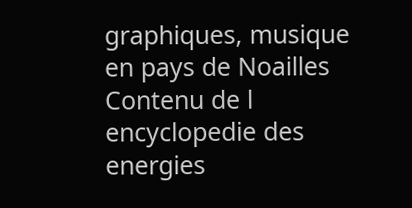graphiques, musique en pays de Noailles Contenu de l encyclopedie des energies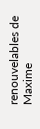renouvelables de Maxime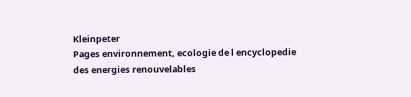Kleinpeter
Pages environnement, ecologie de l encyclopedie des energies renouvelables